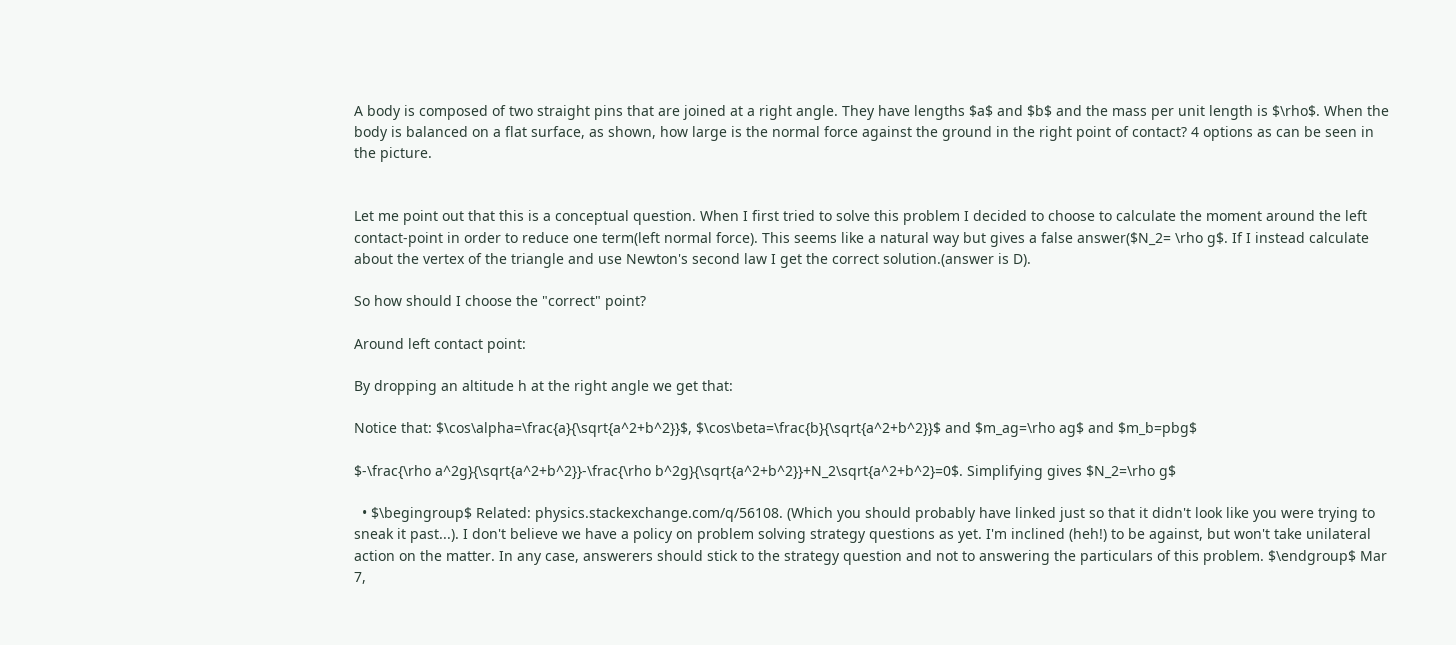A body is composed of two straight pins that are joined at a right angle. They have lengths $a$ and $b$ and the mass per unit length is $\rho$. When the body is balanced on a flat surface, as shown, how large is the normal force against the ground in the right point of contact? 4 options as can be seen in the picture.


Let me point out that this is a conceptual question. When I first tried to solve this problem I decided to choose to calculate the moment around the left contact-point in order to reduce one term(left normal force). This seems like a natural way but gives a false answer($N_2= \rho g$. If I instead calculate about the vertex of the triangle and use Newton's second law I get the correct solution.(answer is D).

So how should I choose the "correct" point?

Around left contact point:

By dropping an altitude h at the right angle we get that:

Notice that: $\cos\alpha=\frac{a}{\sqrt{a^2+b^2}}$, $\cos\beta=\frac{b}{\sqrt{a^2+b^2}}$ and $m_ag=\rho ag$ and $m_b=pbg$

$-\frac{\rho a^2g}{\sqrt{a^2+b^2}}-\frac{\rho b^2g}{\sqrt{a^2+b^2}}+N_2\sqrt{a^2+b^2}=0$. Simplifying gives $N_2=\rho g$

  • $\begingroup$ Related: physics.stackexchange.com/q/56108. (Which you should probably have linked just so that it didn't look like you were trying to sneak it past...). I don't believe we have a policy on problem solving strategy questions as yet. I'm inclined (heh!) to be against, but won't take unilateral action on the matter. In any case, answerers should stick to the strategy question and not to answering the particulars of this problem. $\endgroup$ Mar 7,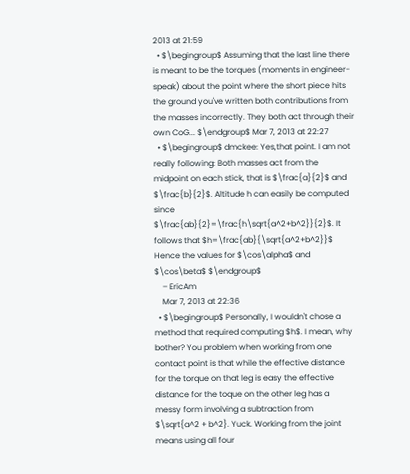2013 at 21:59
  • $\begingroup$ Assuming that the last line there is meant to be the torques (moments in engineer-speak) about the point where the short piece hits the ground you've written both contributions from the masses incorrectly. They both act through their own CoG... $\endgroup$ Mar 7, 2013 at 22:27
  • $\begingroup$ dmckee: Yes,that point. I am not really following: Both masses act from the midpoint on each stick, that is $\frac{a}{2}$ and $\frac{b}{2}$. Altitude h can easily be computed since $\frac{ab}{2}=\frac{h\sqrt{a^2+b^2}}{2}$. It follows that $h=\frac{ab}{\sqrt{a^2+b^2}}$ Hence the values for $\cos\alpha$ and $\cos\beta$ $\endgroup$
    – EricAm
    Mar 7, 2013 at 22:36
  • $\begingroup$ Personally, I wouldn't chose a method that required computing $h$. I mean, why bother? You problem when working from one contact point is that while the effective distance for the torque on that leg is easy the effective distance for the toque on the other leg has a messy form involving a subtraction from $\sqrt{a^2 + b^2}. Yuck. Working from the joint means using all four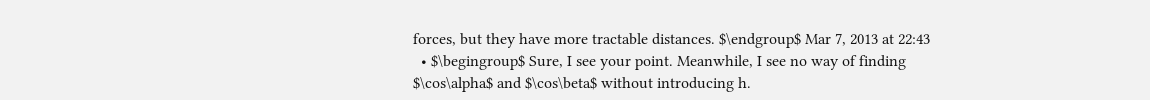forces, but they have more tractable distances. $\endgroup$ Mar 7, 2013 at 22:43
  • $\begingroup$ Sure, I see your point. Meanwhile, I see no way of finding $\cos\alpha$ and $\cos\beta$ without introducing h.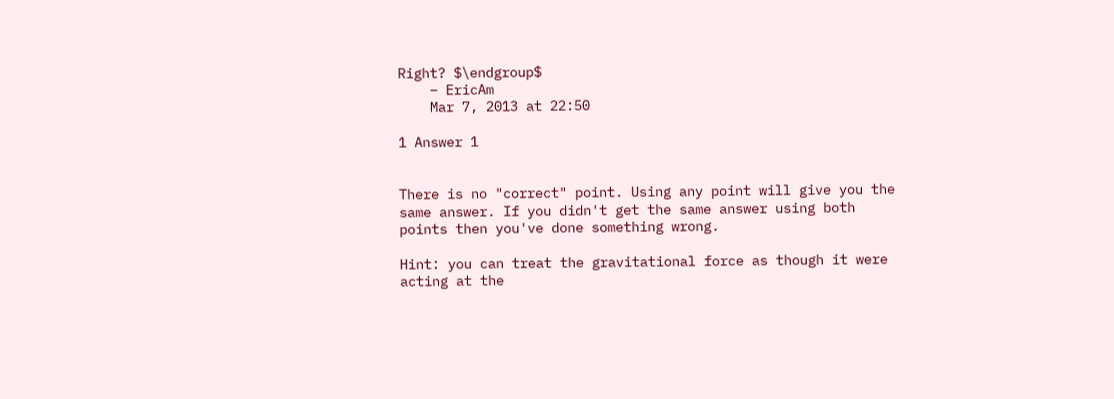Right? $\endgroup$
    – EricAm
    Mar 7, 2013 at 22:50

1 Answer 1


There is no "correct" point. Using any point will give you the same answer. If you didn't get the same answer using both points then you've done something wrong.

Hint: you can treat the gravitational force as though it were acting at the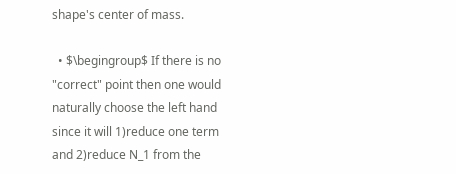shape's center of mass.

  • $\begingroup$ If there is no "correct" point then one would naturally choose the left hand since it will 1)reduce one term and 2)reduce N_1 from the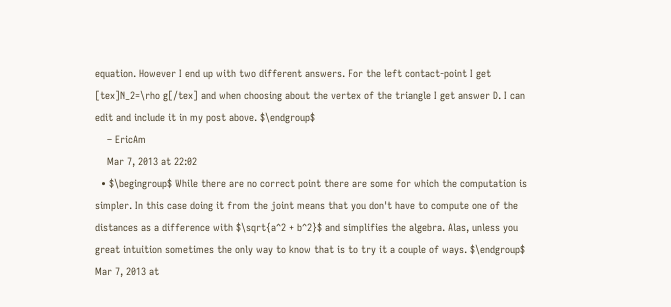equation. However I end up with two different answers. For the left contact-point I get [tex]N_2=\rho g[/tex] and when choosing about the vertex of the triangle I get answer D. I can edit and include it in my post above. $\endgroup$
    – EricAm
    Mar 7, 2013 at 22:02
  • $\begingroup$ While there are no correct point there are some for which the computation is simpler. In this case doing it from the joint means that you don't have to compute one of the distances as a difference with $\sqrt{a^2 + b^2}$ and simplifies the algebra. Alas, unless you great intuition sometimes the only way to know that is to try it a couple of ways. $\endgroup$ Mar 7, 2013 at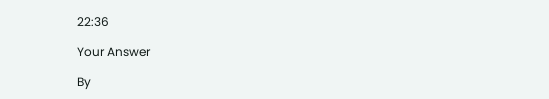22:36

Your Answer

By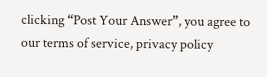clicking “Post Your Answer”, you agree to our terms of service, privacy policy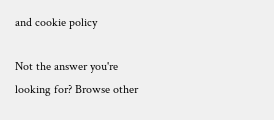and cookie policy

Not the answer you're looking for? Browse other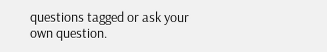questions tagged or ask your own question.